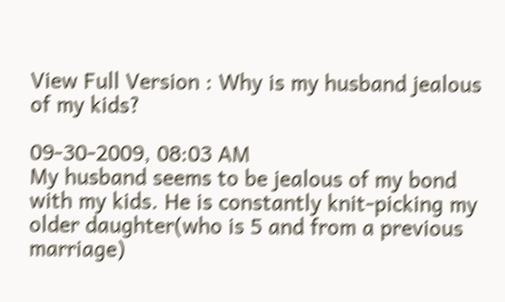View Full Version : Why is my husband jealous of my kids?

09-30-2009, 08:03 AM
My husband seems to be jealous of my bond with my kids. He is constantly knit-picking my older daughter(who is 5 and from a previous marriage)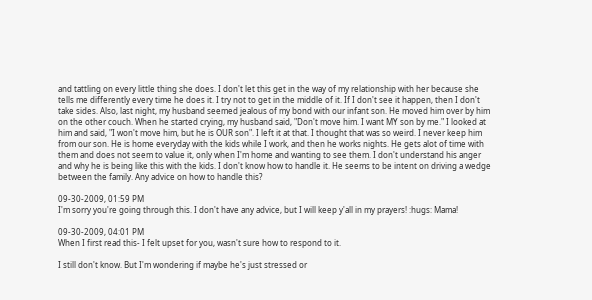and tattling on every little thing she does. I don't let this get in the way of my relationship with her because she tells me differently every time he does it. I try not to get in the middle of it. If I don't see it happen, then I don't take sides. Also, last night, my husband seemed jealous of my bond with our infant son. He moved him over by him on the other couch. When he started crying, my husband said, "Don't move him. I want MY son by me." I looked at him and said, "I won't move him, but he is OUR son". I left it at that. I thought that was so weird. I never keep him from our son. He is home everyday with the kids while I work, and then he works nights. He gets alot of time with them and does not seem to value it, only when I'm home and wanting to see them. I don't understand his anger and why he is being like this with the kids. I don't know how to handle it. He seems to be intent on driving a wedge between the family. Any advice on how to handle this?

09-30-2009, 01:59 PM
I'm sorry you're going through this. I don't have any advice, but I will keep y'all in my prayers! :hugs: Mama!

09-30-2009, 04:01 PM
When I first read this- I felt upset for you, wasn't sure how to respond to it.

I still don't know. But I'm wondering if maybe he's just stressed or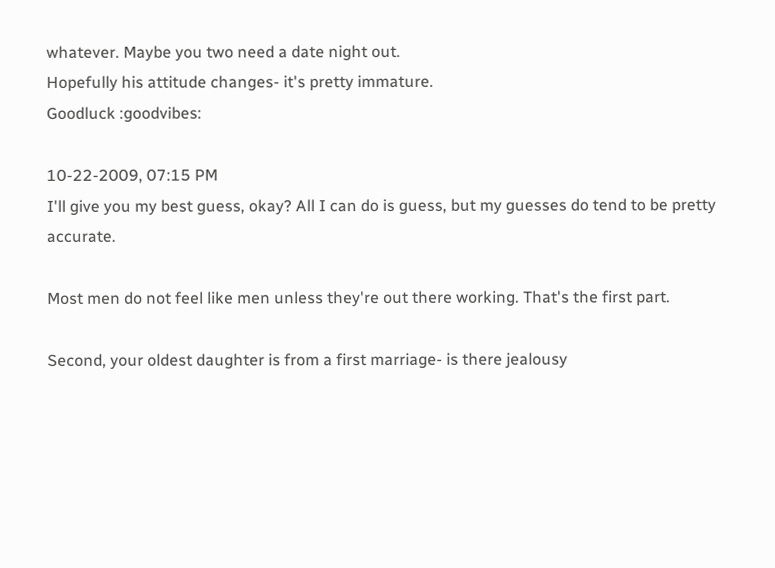whatever. Maybe you two need a date night out.
Hopefully his attitude changes- it's pretty immature.
Goodluck :goodvibes:

10-22-2009, 07:15 PM
I'll give you my best guess, okay? All I can do is guess, but my guesses do tend to be pretty accurate.

Most men do not feel like men unless they're out there working. That's the first part.

Second, your oldest daughter is from a first marriage- is there jealousy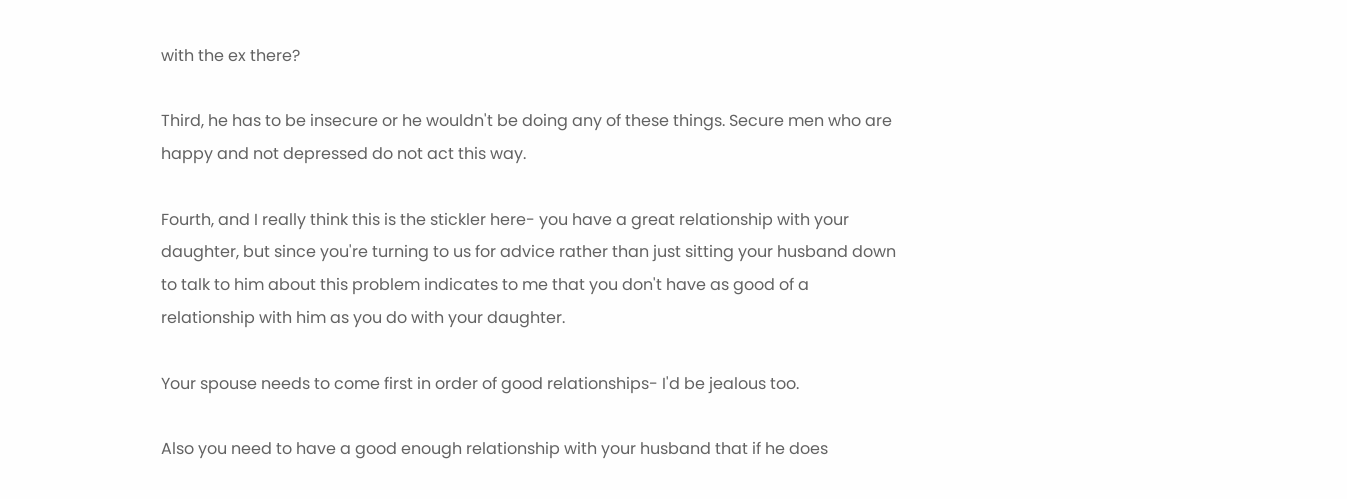with the ex there?

Third, he has to be insecure or he wouldn't be doing any of these things. Secure men who are happy and not depressed do not act this way.

Fourth, and I really think this is the stickler here- you have a great relationship with your daughter, but since you're turning to us for advice rather than just sitting your husband down to talk to him about this problem indicates to me that you don't have as good of a relationship with him as you do with your daughter.

Your spouse needs to come first in order of good relationships- I'd be jealous too.

Also you need to have a good enough relationship with your husband that if he does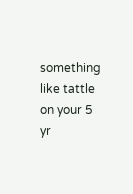something like tattle on your 5 yr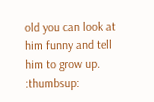old you can look at him funny and tell him to grow up. :thumbsup: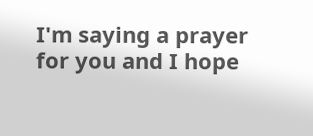I'm saying a prayer for you and I hope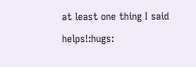at least one thing I said helps!:hugs: